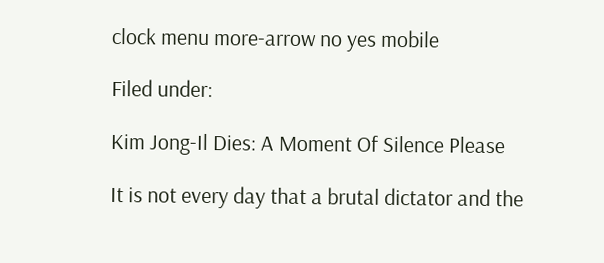clock menu more-arrow no yes mobile

Filed under:

Kim Jong-Il Dies: A Moment Of Silence Please

It is not every day that a brutal dictator and the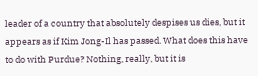leader of a country that absolutely despises us dies, but it appears as if Kim Jong-Il has passed. What does this have to do with Purdue? Nothing, really, but it is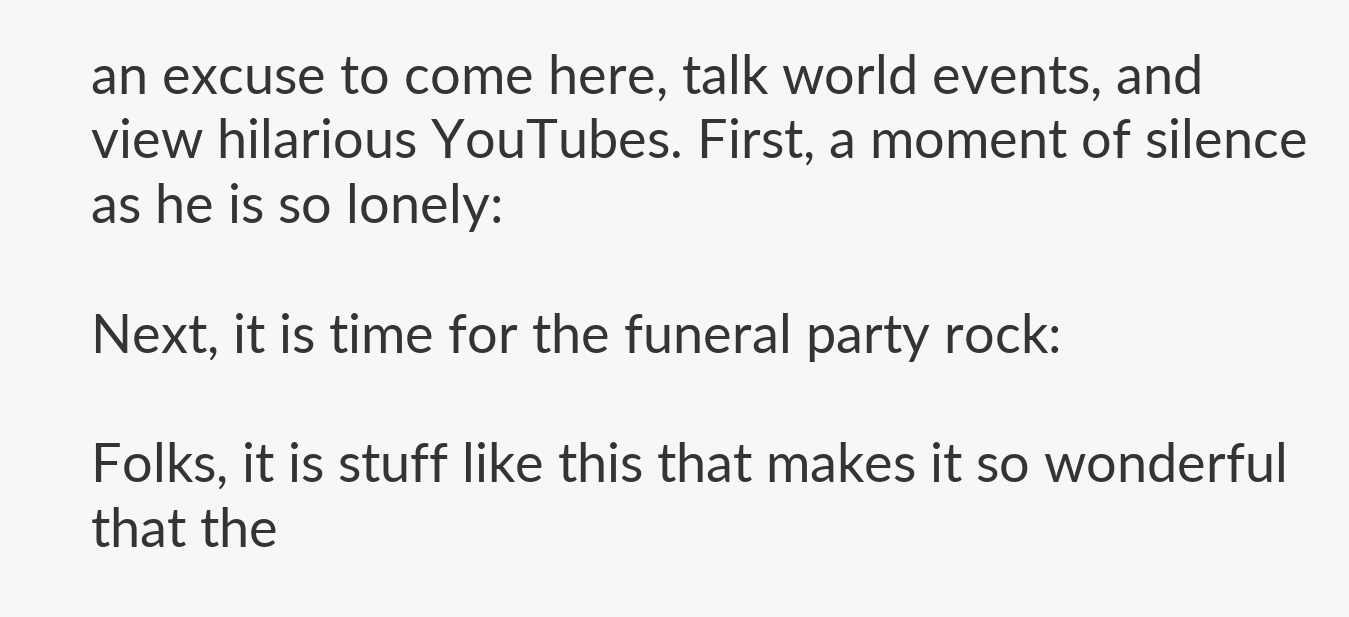an excuse to come here, talk world events, and view hilarious YouTubes. First, a moment of silence as he is so lonely:

Next, it is time for the funeral party rock:

Folks, it is stuff like this that makes it so wonderful that the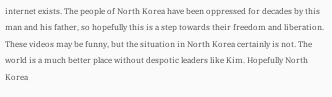internet exists. The people of North Korea have been oppressed for decades by this man and his father, so hopefully this is a step towards their freedom and liberation. These videos may be funny, but the situation in North Korea certainly is not. The world is a much better place without despotic leaders like Kim. Hopefully North Korea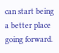can start being a better place going forward.